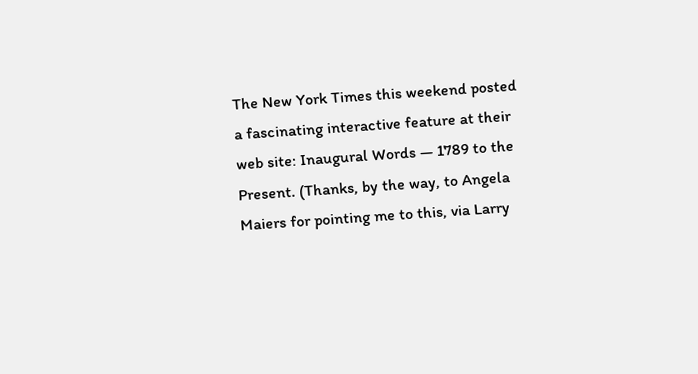The New York Times this weekend posted a fascinating interactive feature at their web site: Inaugural Words — 1789 to the Present. (Thanks, by the way, to Angela Maiers for pointing me to this, via Larry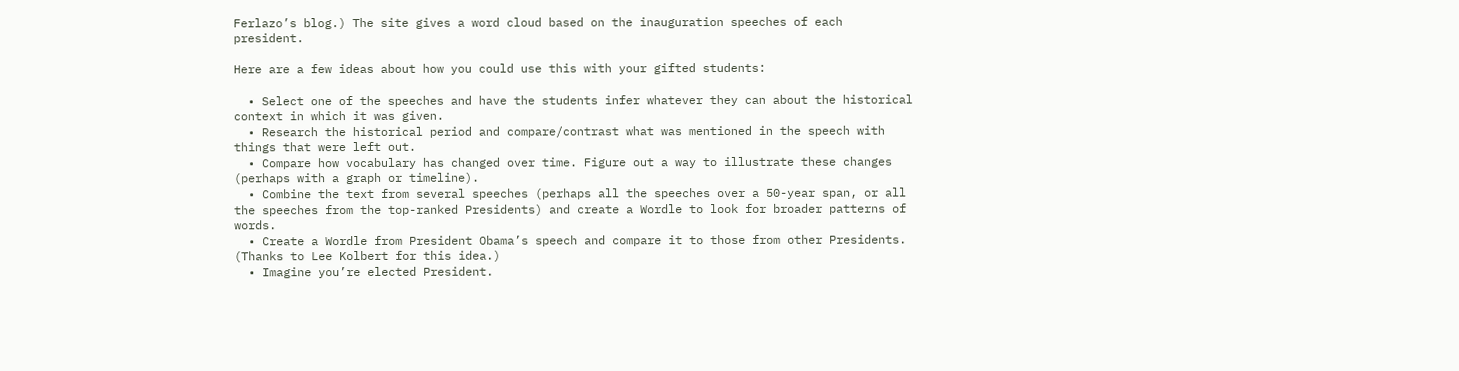Ferlazo’s blog.) The site gives a word cloud based on the inauguration speeches of each president.

Here are a few ideas about how you could use this with your gifted students:

  • Select one of the speeches and have the students infer whatever they can about the historical context in which it was given.
  • Research the historical period and compare/contrast what was mentioned in the speech with things that were left out.
  • Compare how vocabulary has changed over time. Figure out a way to illustrate these changes (perhaps with a graph or timeline).
  • Combine the text from several speeches (perhaps all the speeches over a 50-year span, or all the speeches from the top-ranked Presidents) and create a Wordle to look for broader patterns of words.
  • Create a Wordle from President Obama’s speech and compare it to those from other Presidents. (Thanks to Lee Kolbert for this idea.)
  • Imagine you’re elected President.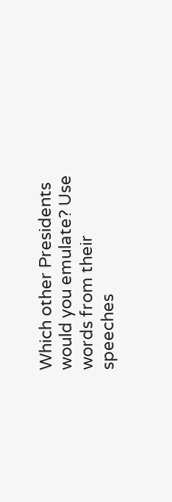Which other Presidents would you emulate? Use words from their speeches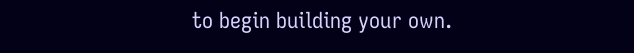to begin building your own.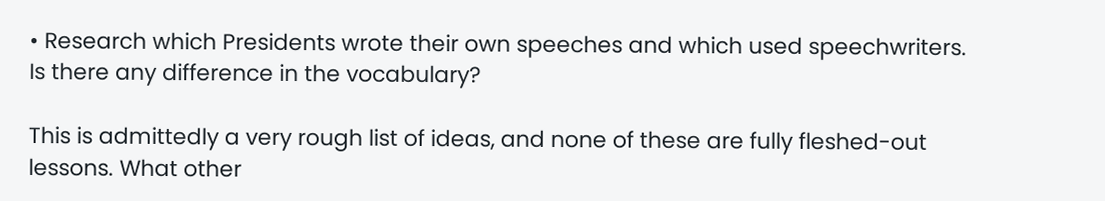• Research which Presidents wrote their own speeches and which used speechwriters. Is there any difference in the vocabulary?

This is admittedly a very rough list of ideas, and none of these are fully fleshed-out lessons. What other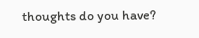thoughts do you have?